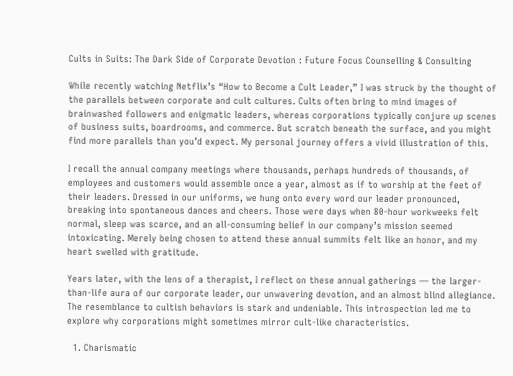Cults in Suits: The Dark Side of Corporate Devotion : Future Focus Counselling & Consulting

While recently watching Netflix’s “How to Become a Cult Leader,” I was struck by the thought of the parallels between corporate and cult cultures. Cults often bring to mind images of brainwashed followers and enigmatic leaders, whereas corporations typically conjure up scenes of business suits, boardrooms, and commerce. But scratch beneath the surface, and you might find more parallels than you’d expect. My personal journey offers a vivid illustration of this.

I recall the annual company meetings where thousands, perhaps hundreds of thousands, of employees and customers would assemble once a year, almost as if to worship at the feet of their leaders. Dressed in our uniforms, we hung onto every word our leader pronounced, breaking into spontaneous dances and cheers. Those were days when 80-hour workweeks felt normal, sleep was scarce, and an all-consuming belief in our company’s mission seemed intoxicating. Merely being chosen to attend these annual summits felt like an honor, and my heart swelled with gratitude.

Years later, with the lens of a therapist, I reflect on these annual gatherings — the larger-than-life aura of our corporate leader, our unwavering devotion, and an almost blind allegiance. The resemblance to cultish behaviors is stark and undeniable. This introspection led me to explore why corporations might sometimes mirror cult-like characteristics.

  1. Charismatic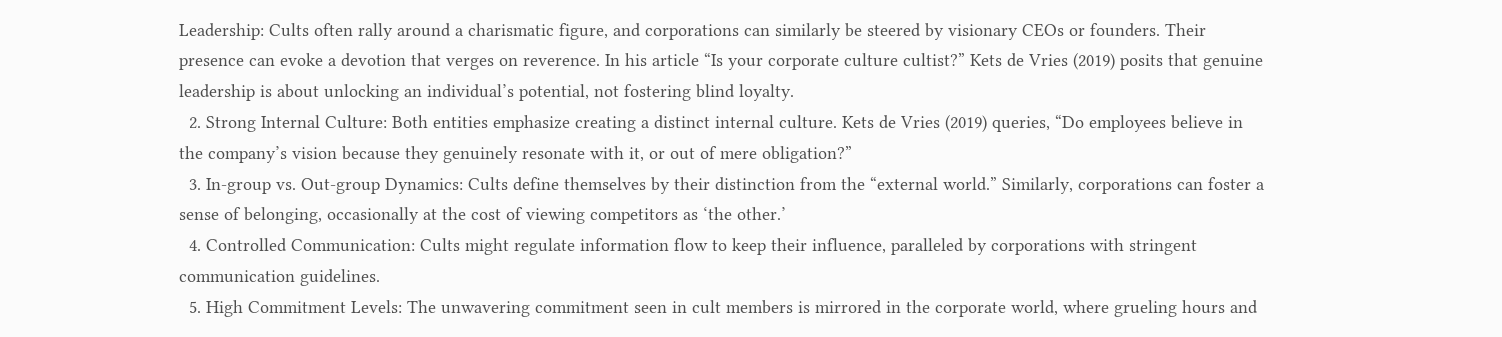Leadership: Cults often rally around a charismatic figure, and corporations can similarly be steered by visionary CEOs or founders. Their presence can evoke a devotion that verges on reverence. In his article “Is your corporate culture cultist?” Kets de Vries (2019) posits that genuine leadership is about unlocking an individual’s potential, not fostering blind loyalty.
  2. Strong Internal Culture: Both entities emphasize creating a distinct internal culture. Kets de Vries (2019) queries, “Do employees believe in the company’s vision because they genuinely resonate with it, or out of mere obligation?”
  3. In-group vs. Out-group Dynamics: Cults define themselves by their distinction from the “external world.” Similarly, corporations can foster a sense of belonging, occasionally at the cost of viewing competitors as ‘the other.’
  4. Controlled Communication: Cults might regulate information flow to keep their influence, paralleled by corporations with stringent communication guidelines.
  5. High Commitment Levels: The unwavering commitment seen in cult members is mirrored in the corporate world, where grueling hours and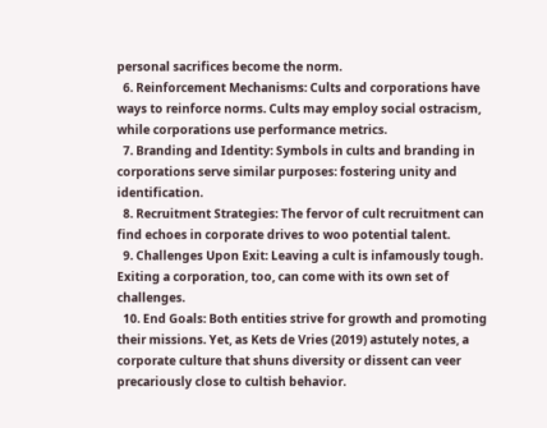personal sacrifices become the norm.
  6. Reinforcement Mechanisms: Cults and corporations have ways to reinforce norms. Cults may employ social ostracism, while corporations use performance metrics.
  7. Branding and Identity: Symbols in cults and branding in corporations serve similar purposes: fostering unity and identification.
  8. Recruitment Strategies: The fervor of cult recruitment can find echoes in corporate drives to woo potential talent.
  9. Challenges Upon Exit: Leaving a cult is infamously tough. Exiting a corporation, too, can come with its own set of challenges.
  10. End Goals: Both entities strive for growth and promoting their missions. Yet, as Kets de Vries (2019) astutely notes, a corporate culture that shuns diversity or dissent can veer precariously close to cultish behavior.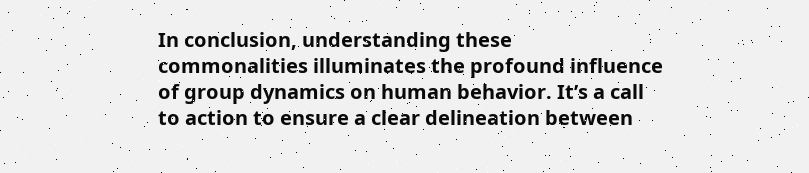In conclusion, understanding these commonalities illuminates the profound influence of group dynamics on human behavior. It’s a call to action to ensure a clear delineation between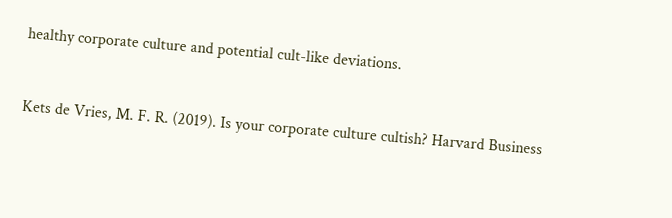healthy corporate culture and potential cult-like deviations.


Kets de Vries, M. F. R. (2019). Is your corporate culture cultish? Harvard Business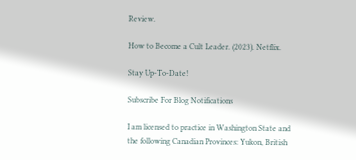Review.

How to Become a Cult Leader. (2023). Netflix.

Stay Up-To-Date!

Subscribe For Blog Notifications

I am licensed to practice in Washington State and the following Canadian Provinces: Yukon, British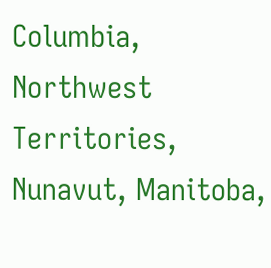Columbia, Northwest Territories, Nunavut, Manitoba,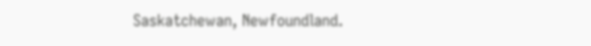Saskatchewan, Newfoundland.